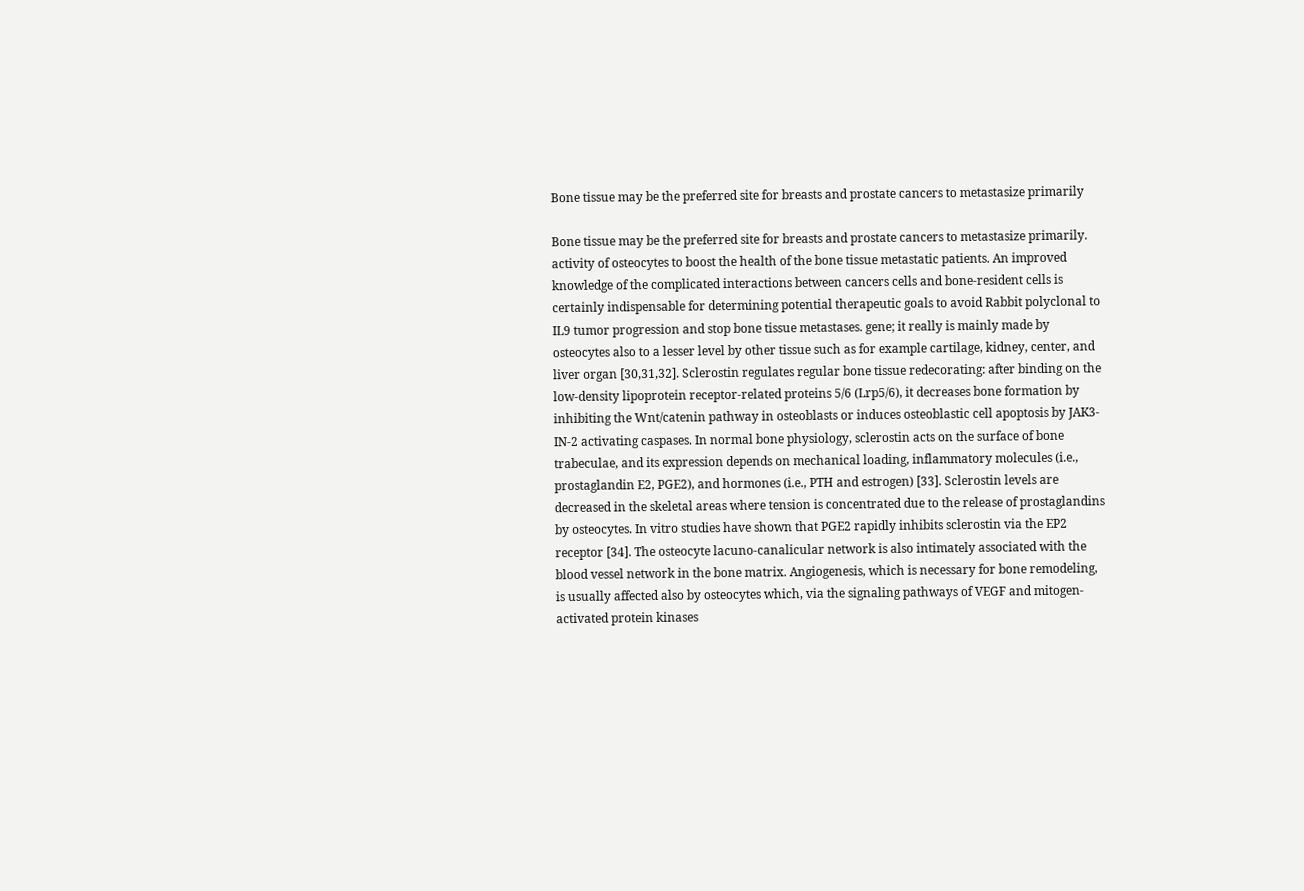Bone tissue may be the preferred site for breasts and prostate cancers to metastasize primarily

Bone tissue may be the preferred site for breasts and prostate cancers to metastasize primarily. activity of osteocytes to boost the health of the bone tissue metastatic patients. An improved knowledge of the complicated interactions between cancers cells and bone-resident cells is certainly indispensable for determining potential therapeutic goals to avoid Rabbit polyclonal to IL9 tumor progression and stop bone tissue metastases. gene; it really is mainly made by osteocytes also to a lesser level by other tissue such as for example cartilage, kidney, center, and liver organ [30,31,32]. Sclerostin regulates regular bone tissue redecorating: after binding on the low-density lipoprotein receptor-related proteins 5/6 (Lrp5/6), it decreases bone formation by inhibiting the Wnt/catenin pathway in osteoblasts or induces osteoblastic cell apoptosis by JAK3-IN-2 activating caspases. In normal bone physiology, sclerostin acts on the surface of bone trabeculae, and its expression depends on mechanical loading, inflammatory molecules (i.e., prostaglandin E2, PGE2), and hormones (i.e., PTH and estrogen) [33]. Sclerostin levels are decreased in the skeletal areas where tension is concentrated due to the release of prostaglandins by osteocytes. In vitro studies have shown that PGE2 rapidly inhibits sclerostin via the EP2 receptor [34]. The osteocyte lacuno-canalicular network is also intimately associated with the blood vessel network in the bone matrix. Angiogenesis, which is necessary for bone remodeling, is usually affected also by osteocytes which, via the signaling pathways of VEGF and mitogen-activated protein kinases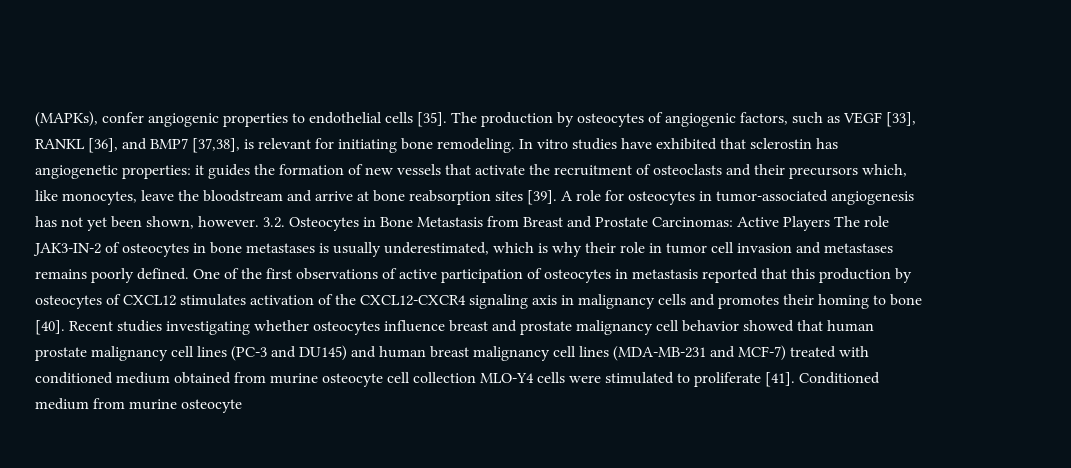(MAPKs), confer angiogenic properties to endothelial cells [35]. The production by osteocytes of angiogenic factors, such as VEGF [33], RANKL [36], and BMP7 [37,38], is relevant for initiating bone remodeling. In vitro studies have exhibited that sclerostin has angiogenetic properties: it guides the formation of new vessels that activate the recruitment of osteoclasts and their precursors which, like monocytes, leave the bloodstream and arrive at bone reabsorption sites [39]. A role for osteocytes in tumor-associated angiogenesis has not yet been shown, however. 3.2. Osteocytes in Bone Metastasis from Breast and Prostate Carcinomas: Active Players The role JAK3-IN-2 of osteocytes in bone metastases is usually underestimated, which is why their role in tumor cell invasion and metastases remains poorly defined. One of the first observations of active participation of osteocytes in metastasis reported that this production by osteocytes of CXCL12 stimulates activation of the CXCL12-CXCR4 signaling axis in malignancy cells and promotes their homing to bone [40]. Recent studies investigating whether osteocytes influence breast and prostate malignancy cell behavior showed that human prostate malignancy cell lines (PC-3 and DU145) and human breast malignancy cell lines (MDA-MB-231 and MCF-7) treated with conditioned medium obtained from murine osteocyte cell collection MLO-Y4 cells were stimulated to proliferate [41]. Conditioned medium from murine osteocyte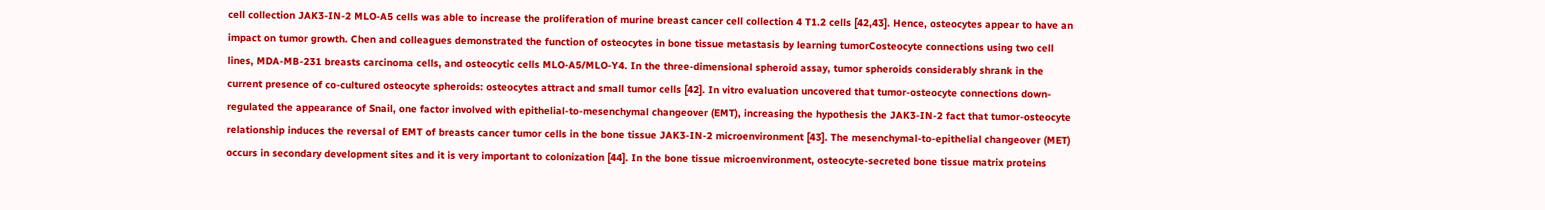cell collection JAK3-IN-2 MLO-A5 cells was able to increase the proliferation of murine breast cancer cell collection 4 T1.2 cells [42,43]. Hence, osteocytes appear to have an impact on tumor growth. Chen and colleagues demonstrated the function of osteocytes in bone tissue metastasis by learning tumorCosteocyte connections using two cell lines, MDA-MB-231 breasts carcinoma cells, and osteocytic cells MLO-A5/MLO-Y4. In the three-dimensional spheroid assay, tumor spheroids considerably shrank in the current presence of co-cultured osteocyte spheroids: osteocytes attract and small tumor cells [42]. In vitro evaluation uncovered that tumor-osteocyte connections down-regulated the appearance of Snail, one factor involved with epithelial-to-mesenchymal changeover (EMT), increasing the hypothesis the JAK3-IN-2 fact that tumor-osteocyte relationship induces the reversal of EMT of breasts cancer tumor cells in the bone tissue JAK3-IN-2 microenvironment [43]. The mesenchymal-to-epithelial changeover (MET) occurs in secondary development sites and it is very important to colonization [44]. In the bone tissue microenvironment, osteocyte-secreted bone tissue matrix proteins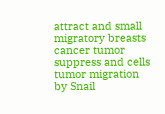attract and small migratory breasts cancer tumor suppress and cells tumor migration by Snail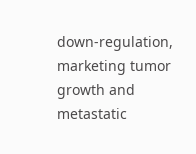down-regulation, marketing tumor growth and metastatic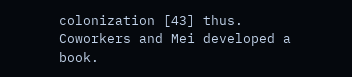colonization [43] thus. Coworkers and Mei developed a book.